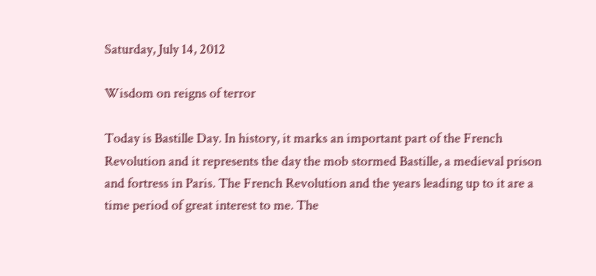Saturday, July 14, 2012

Wisdom on reigns of terror

Today is Bastille Day. In history, it marks an important part of the French Revolution and it represents the day the mob stormed Bastille, a medieval prison and fortress in Paris. The French Revolution and the years leading up to it are a time period of great interest to me. The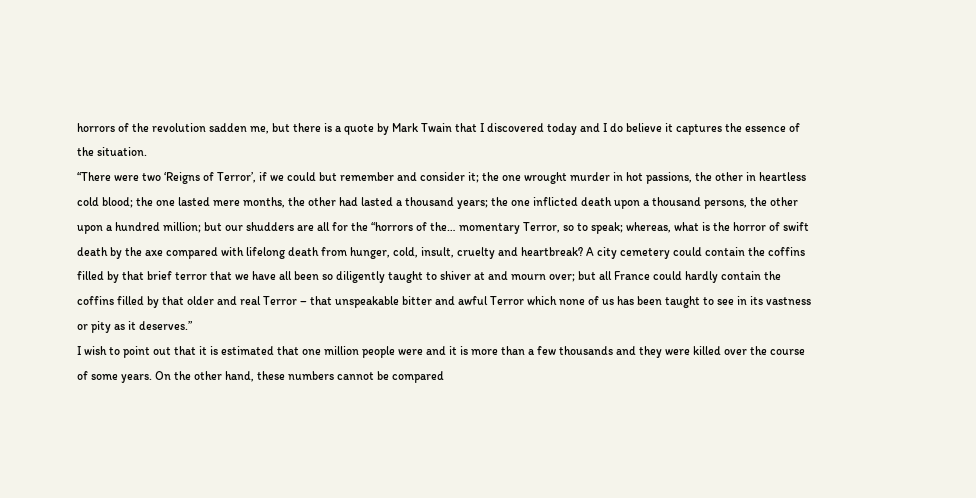horrors of the revolution sadden me, but there is a quote by Mark Twain that I discovered today and I do believe it captures the essence of the situation.
“There were two ‘Reigns of Terror’, if we could but remember and consider it; the one wrought murder in hot passions, the other in heartless cold blood; the one lasted mere months, the other had lasted a thousand years; the one inflicted death upon a thousand persons, the other upon a hundred million; but our shudders are all for the “horrors of the… momentary Terror, so to speak; whereas, what is the horror of swift death by the axe compared with lifelong death from hunger, cold, insult, cruelty and heartbreak? A city cemetery could contain the coffins filled by that brief terror that we have all been so diligently taught to shiver at and mourn over; but all France could hardly contain the coffins filled by that older and real Terror – that unspeakable bitter and awful Terror which none of us has been taught to see in its vastness or pity as it deserves.”
I wish to point out that it is estimated that one million people were and it is more than a few thousands and they were killed over the course of some years. On the other hand, these numbers cannot be compared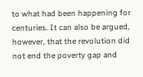to what had been happening for centuries. It can also be argued, however, that the revolution did not end the poverty gap and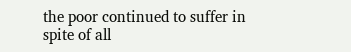the poor continued to suffer in spite of all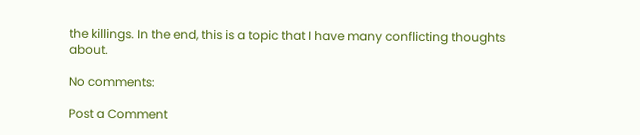the killings. In the end, this is a topic that I have many conflicting thoughts about.

No comments:

Post a Comment